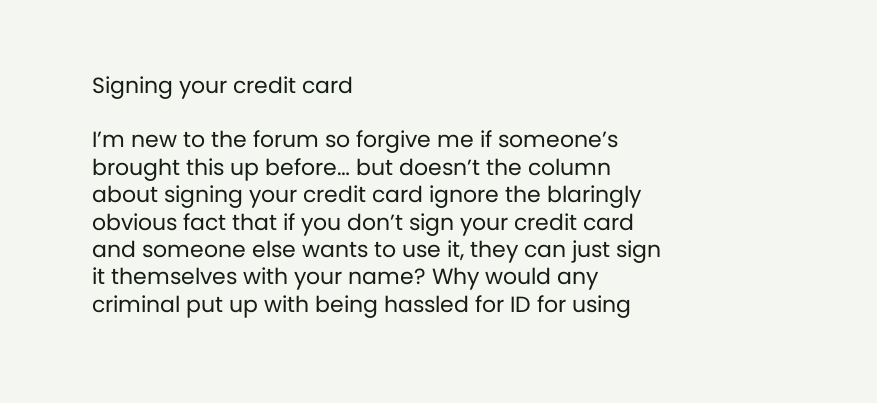Signing your credit card

I’m new to the forum so forgive me if someone’s brought this up before… but doesn’t the column about signing your credit card ignore the blaringly obvious fact that if you don’t sign your credit card and someone else wants to use it, they can just sign it themselves with your name? Why would any criminal put up with being hassled for ID for using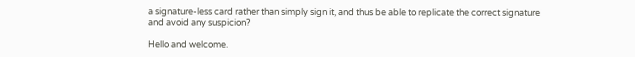a signature-less card rather than simply sign it, and thus be able to replicate the correct signature and avoid any suspicion?

Hello and welcome.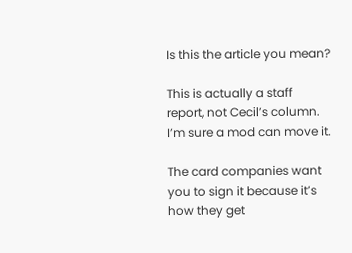Is this the article you mean?

This is actually a staff report, not Cecil’s column. I’m sure a mod can move it.

The card companies want you to sign it because it’s how they get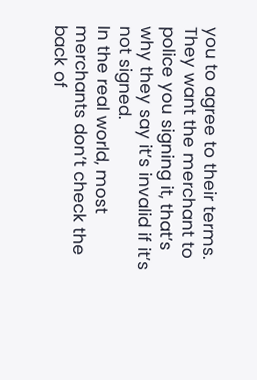you to agree to their terms.
They want the merchant to police you signing it, that’s why they say it’s invalid if it’s not signed.
In the real world, most merchants don’t check the back of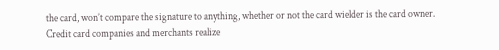the card, won’t compare the signature to anything, whether or not the card wielder is the card owner.
Credit card companies and merchants realize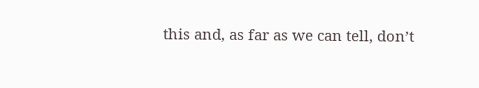this and, as far as we can tell, don’t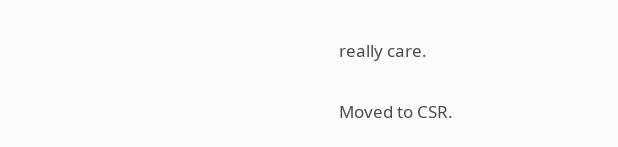really care.

Moved to CSR.